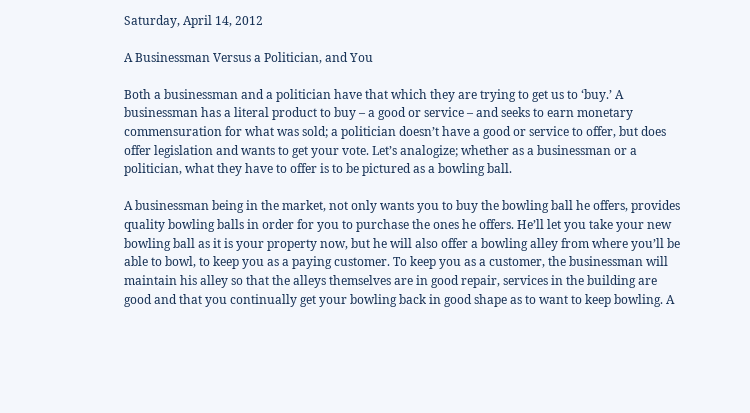Saturday, April 14, 2012

A Businessman Versus a Politician, and You

Both a businessman and a politician have that which they are trying to get us to ‘buy.’ A businessman has a literal product to buy – a good or service – and seeks to earn monetary commensuration for what was sold; a politician doesn’t have a good or service to offer, but does offer legislation and wants to get your vote. Let’s analogize; whether as a businessman or a politician, what they have to offer is to be pictured as a bowling ball.

A businessman being in the market, not only wants you to buy the bowling ball he offers, provides quality bowling balls in order for you to purchase the ones he offers. He’ll let you take your new bowling ball as it is your property now, but he will also offer a bowling alley from where you’ll be able to bowl, to keep you as a paying customer. To keep you as a customer, the businessman will maintain his alley so that the alleys themselves are in good repair, services in the building are good and that you continually get your bowling back in good shape as to want to keep bowling. A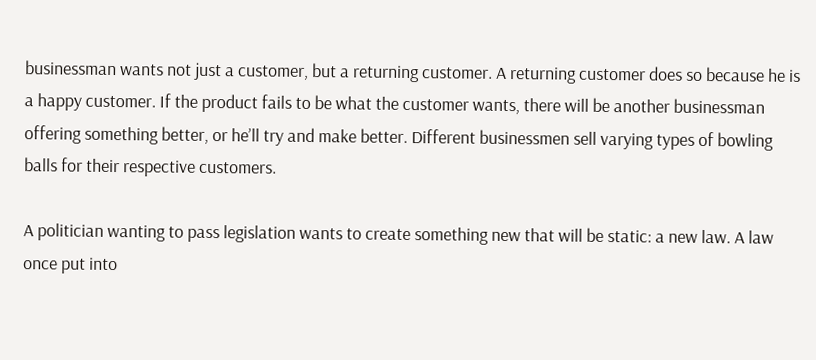businessman wants not just a customer, but a returning customer. A returning customer does so because he is a happy customer. If the product fails to be what the customer wants, there will be another businessman offering something better, or he’ll try and make better. Different businessmen sell varying types of bowling balls for their respective customers.

A politician wanting to pass legislation wants to create something new that will be static: a new law. A law once put into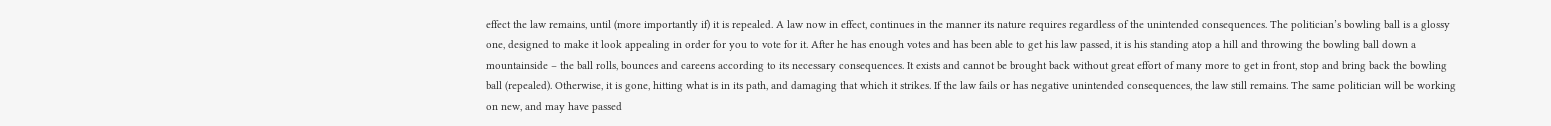effect the law remains, until (more importantly if) it is repealed. A law now in effect, continues in the manner its nature requires regardless of the unintended consequences. The politician’s bowling ball is a glossy one, designed to make it look appealing in order for you to vote for it. After he has enough votes and has been able to get his law passed, it is his standing atop a hill and throwing the bowling ball down a mountainside – the ball rolls, bounces and careens according to its necessary consequences. It exists and cannot be brought back without great effort of many more to get in front, stop and bring back the bowling ball (repealed). Otherwise, it is gone, hitting what is in its path, and damaging that which it strikes. If the law fails or has negative unintended consequences, the law still remains. The same politician will be working on new, and may have passed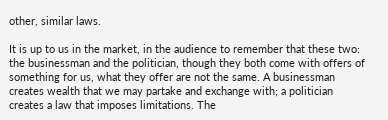other, similar laws.

It is up to us in the market, in the audience to remember that these two: the businessman and the politician, though they both come with offers of something for us, what they offer are not the same. A businessman creates wealth that we may partake and exchange with; a politician creates a law that imposes limitations. The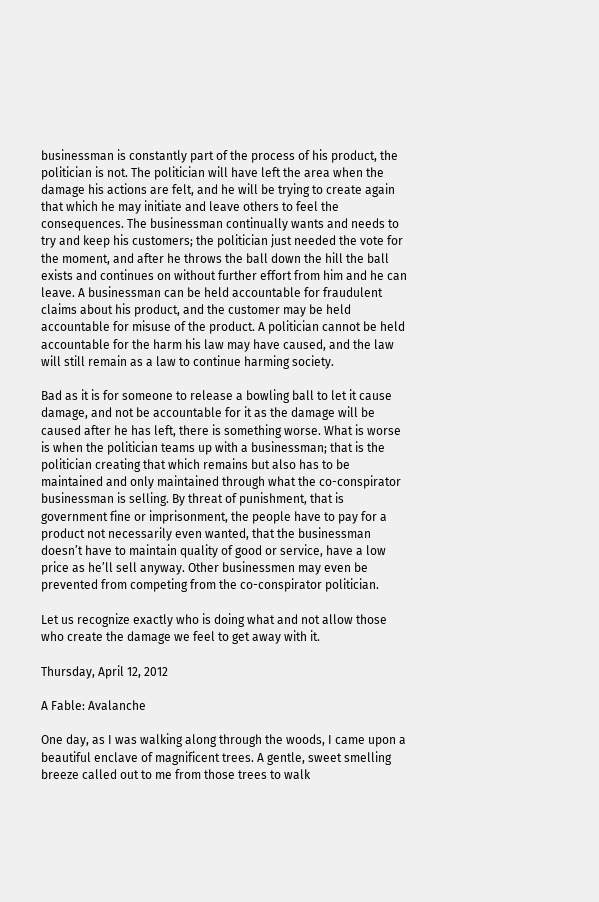businessman is constantly part of the process of his product, the politician is not. The politician will have left the area when the damage his actions are felt, and he will be trying to create again that which he may initiate and leave others to feel the consequences. The businessman continually wants and needs to try and keep his customers; the politician just needed the vote for the moment, and after he throws the ball down the hill the ball exists and continues on without further effort from him and he can leave. A businessman can be held accountable for fraudulent claims about his product, and the customer may be held accountable for misuse of the product. A politician cannot be held accountable for the harm his law may have caused, and the law will still remain as a law to continue harming society.

Bad as it is for someone to release a bowling ball to let it cause damage, and not be accountable for it as the damage will be caused after he has left, there is something worse. What is worse is when the politician teams up with a businessman; that is the politician creating that which remains but also has to be maintained and only maintained through what the co-conspirator businessman is selling. By threat of punishment, that is government fine or imprisonment, the people have to pay for a product not necessarily even wanted, that the businessman doesn’t have to maintain quality of good or service, have a low price as he’ll sell anyway. Other businessmen may even be prevented from competing from the co-conspirator politician.

Let us recognize exactly who is doing what and not allow those who create the damage we feel to get away with it.

Thursday, April 12, 2012

A Fable: Avalanche

One day, as I was walking along through the woods, I came upon a beautiful enclave of magnificent trees. A gentle, sweet smelling breeze called out to me from those trees to walk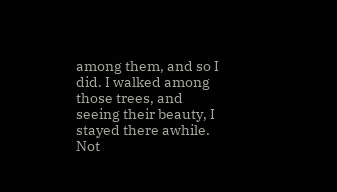among them, and so I did. I walked among those trees, and seeing their beauty, I stayed there awhile. Not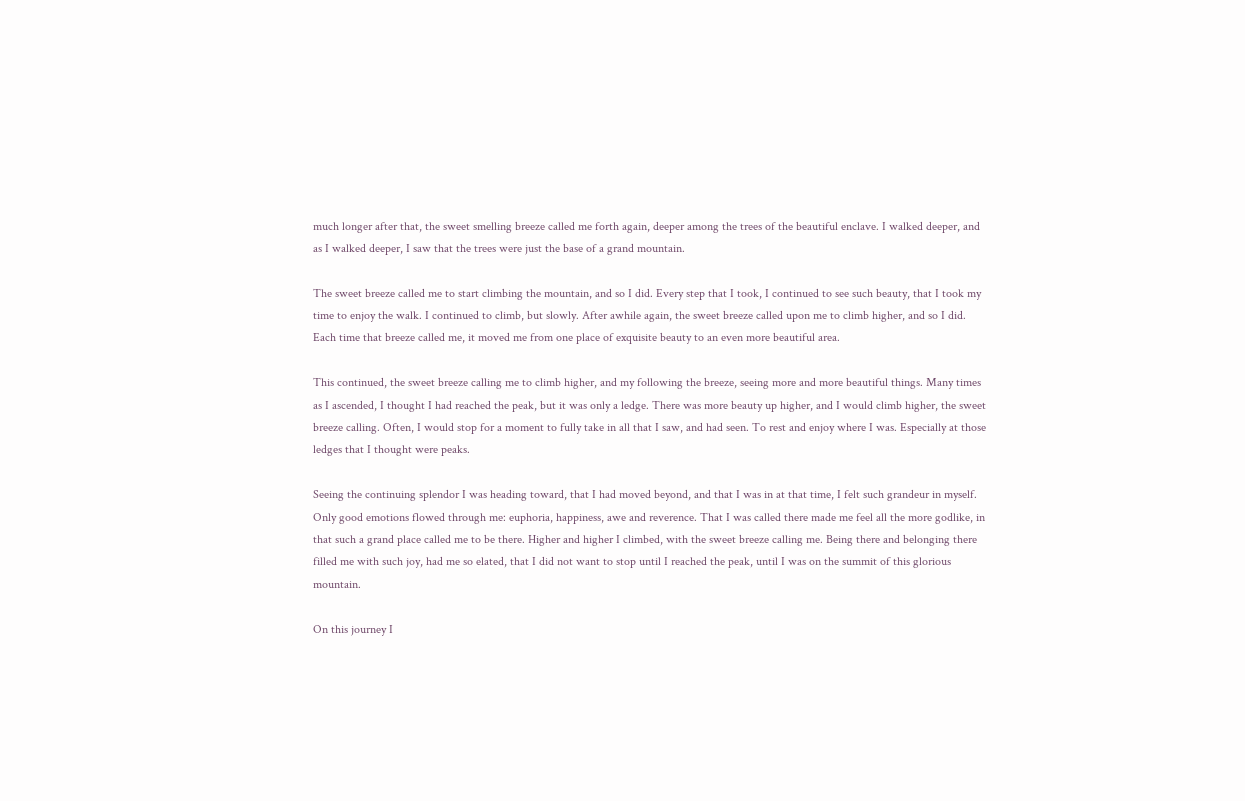much longer after that, the sweet smelling breeze called me forth again, deeper among the trees of the beautiful enclave. I walked deeper, and as I walked deeper, I saw that the trees were just the base of a grand mountain.

The sweet breeze called me to start climbing the mountain, and so I did. Every step that I took, I continued to see such beauty, that I took my time to enjoy the walk. I continued to climb, but slowly. After awhile again, the sweet breeze called upon me to climb higher, and so I did. Each time that breeze called me, it moved me from one place of exquisite beauty to an even more beautiful area.

This continued, the sweet breeze calling me to climb higher, and my following the breeze, seeing more and more beautiful things. Many times as I ascended, I thought I had reached the peak, but it was only a ledge. There was more beauty up higher, and I would climb higher, the sweet breeze calling. Often, I would stop for a moment to fully take in all that I saw, and had seen. To rest and enjoy where I was. Especially at those ledges that I thought were peaks.

Seeing the continuing splendor I was heading toward, that I had moved beyond, and that I was in at that time, I felt such grandeur in myself. Only good emotions flowed through me: euphoria, happiness, awe and reverence. That I was called there made me feel all the more godlike, in that such a grand place called me to be there. Higher and higher I climbed, with the sweet breeze calling me. Being there and belonging there filled me with such joy, had me so elated, that I did not want to stop until I reached the peak, until I was on the summit of this glorious mountain.

On this journey I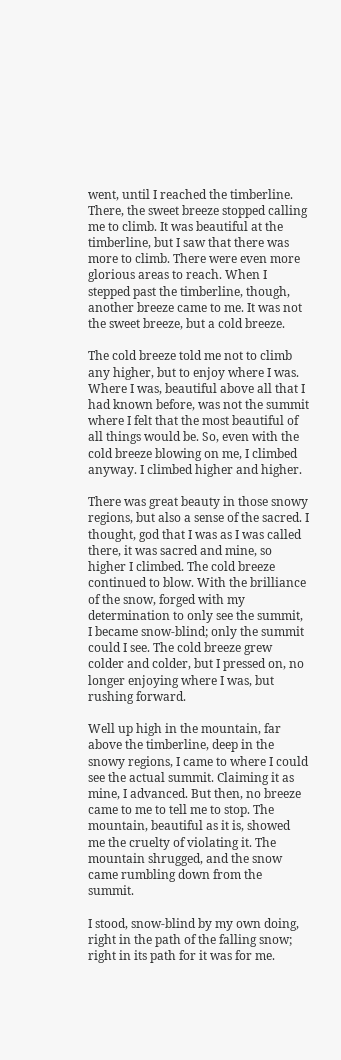went, until I reached the timberline. There, the sweet breeze stopped calling me to climb. It was beautiful at the timberline, but I saw that there was more to climb. There were even more glorious areas to reach. When I stepped past the timberline, though, another breeze came to me. It was not the sweet breeze, but a cold breeze.

The cold breeze told me not to climb any higher, but to enjoy where I was. Where I was, beautiful above all that I had known before, was not the summit where I felt that the most beautiful of all things would be. So, even with the cold breeze blowing on me, I climbed anyway. I climbed higher and higher.

There was great beauty in those snowy regions, but also a sense of the sacred. I thought, god that I was as I was called there, it was sacred and mine, so higher I climbed. The cold breeze continued to blow. With the brilliance of the snow, forged with my determination to only see the summit, I became snow-blind; only the summit could I see. The cold breeze grew colder and colder, but I pressed on, no longer enjoying where I was, but rushing forward.

Well up high in the mountain, far above the timberline, deep in the snowy regions, I came to where I could see the actual summit. Claiming it as mine, I advanced. But then, no breeze came to me to tell me to stop. The mountain, beautiful as it is, showed me the cruelty of violating it. The mountain shrugged, and the snow came rumbling down from the summit.

I stood, snow-blind by my own doing, right in the path of the falling snow; right in its path for it was for me.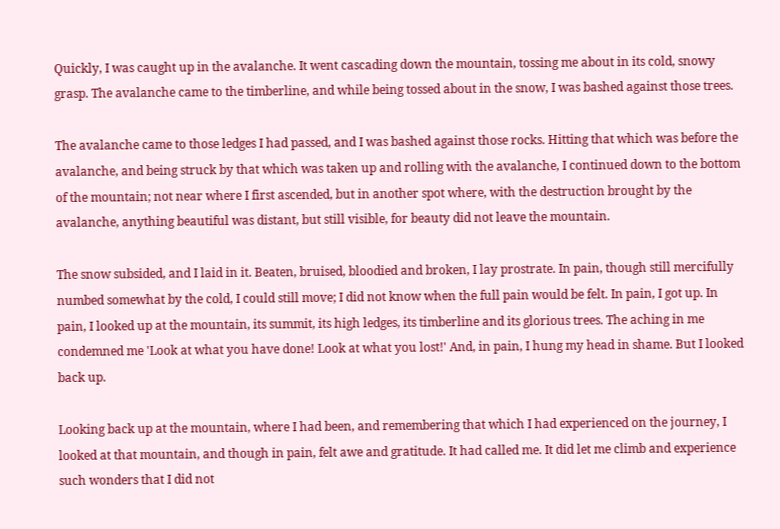Quickly, I was caught up in the avalanche. It went cascading down the mountain, tossing me about in its cold, snowy grasp. The avalanche came to the timberline, and while being tossed about in the snow, I was bashed against those trees.

The avalanche came to those ledges I had passed, and I was bashed against those rocks. Hitting that which was before the avalanche, and being struck by that which was taken up and rolling with the avalanche, I continued down to the bottom of the mountain; not near where I first ascended, but in another spot where, with the destruction brought by the avalanche, anything beautiful was distant, but still visible, for beauty did not leave the mountain.

The snow subsided, and I laid in it. Beaten, bruised, bloodied and broken, I lay prostrate. In pain, though still mercifully numbed somewhat by the cold, I could still move; I did not know when the full pain would be felt. In pain, I got up. In pain, I looked up at the mountain, its summit, its high ledges, its timberline and its glorious trees. The aching in me condemned me 'Look at what you have done! Look at what you lost!' And, in pain, I hung my head in shame. But I looked back up.

Looking back up at the mountain, where I had been, and remembering that which I had experienced on the journey, I looked at that mountain, and though in pain, felt awe and gratitude. It had called me. It did let me climb and experience such wonders that I did not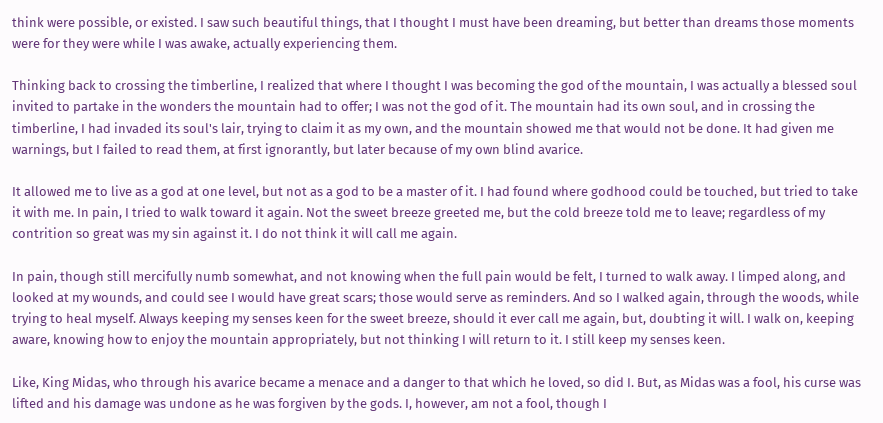think were possible, or existed. I saw such beautiful things, that I thought I must have been dreaming, but better than dreams those moments were for they were while I was awake, actually experiencing them.

Thinking back to crossing the timberline, I realized that where I thought I was becoming the god of the mountain, I was actually a blessed soul invited to partake in the wonders the mountain had to offer; I was not the god of it. The mountain had its own soul, and in crossing the timberline, I had invaded its soul's lair, trying to claim it as my own, and the mountain showed me that would not be done. It had given me warnings, but I failed to read them, at first ignorantly, but later because of my own blind avarice.

It allowed me to live as a god at one level, but not as a god to be a master of it. I had found where godhood could be touched, but tried to take it with me. In pain, I tried to walk toward it again. Not the sweet breeze greeted me, but the cold breeze told me to leave; regardless of my contrition so great was my sin against it. I do not think it will call me again.

In pain, though still mercifully numb somewhat, and not knowing when the full pain would be felt, I turned to walk away. I limped along, and looked at my wounds, and could see I would have great scars; those would serve as reminders. And so I walked again, through the woods, while trying to heal myself. Always keeping my senses keen for the sweet breeze, should it ever call me again, but, doubting it will. I walk on, keeping aware, knowing how to enjoy the mountain appropriately, but not thinking I will return to it. I still keep my senses keen.

Like, King Midas, who through his avarice became a menace and a danger to that which he loved, so did I. But, as Midas was a fool, his curse was lifted and his damage was undone as he was forgiven by the gods. I, however, am not a fool, though I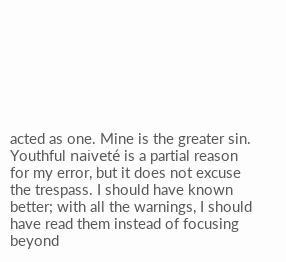acted as one. Mine is the greater sin. Youthful naiveté is a partial reason for my error, but it does not excuse the trespass. I should have known better; with all the warnings, I should have read them instead of focusing beyond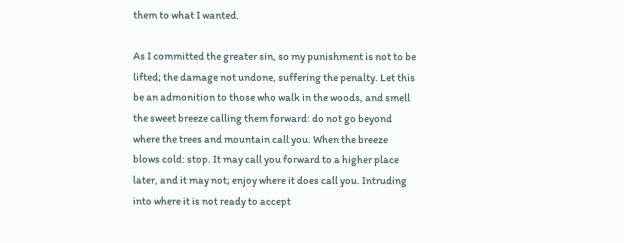them to what I wanted.

As I committed the greater sin, so my punishment is not to be lifted; the damage not undone, suffering the penalty. Let this be an admonition to those who walk in the woods, and smell the sweet breeze calling them forward: do not go beyond where the trees and mountain call you. When the breeze blows cold: stop. It may call you forward to a higher place later, and it may not; enjoy where it does call you. Intruding into where it is not ready to accept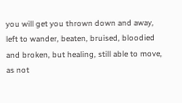you will get you thrown down and away, left to wander, beaten, bruised, bloodied and broken, but healing, still able to move, as not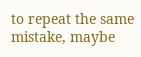to repeat the same mistake, maybe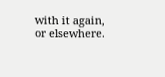with it again, or elsewhere.